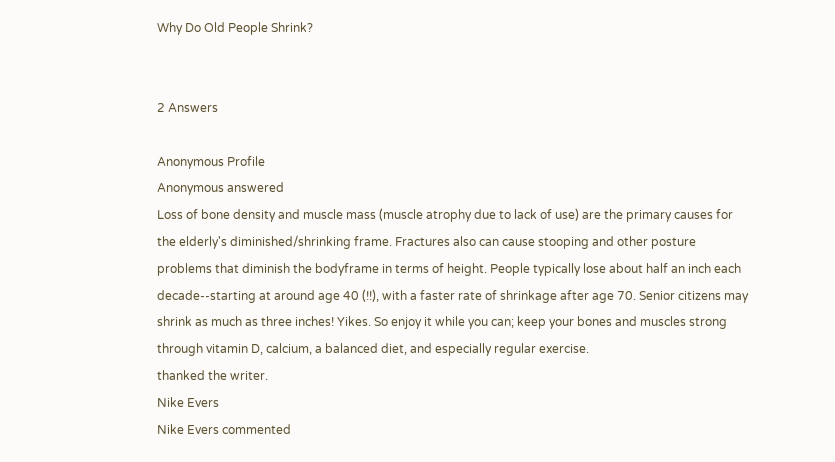Why Do Old People Shrink?


2 Answers

Anonymous Profile
Anonymous answered
Loss of bone density and muscle mass (muscle atrophy due to lack of use) are the primary causes for the elderly's diminished/shrinking frame. Fractures also can cause stooping and other posture problems that diminish the bodyframe in terms of height. People typically lose about half an inch each decade--starting at around age 40 (!!), with a faster rate of shrinkage after age 70. Senior citizens may shrink as much as three inches! Yikes. So enjoy it while you can; keep your bones and muscles strong through vitamin D, calcium, a balanced diet, and especially regular exercise.
thanked the writer.
Nike Evers
Nike Evers commented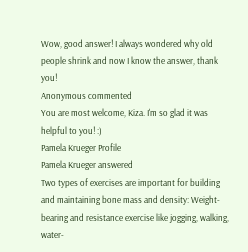Wow, good answer! I always wondered why old people shrink and now I know the answer, thank you!
Anonymous commented
You are most welcome, Kiza. I'm so glad it was helpful to you! :)
Pamela Krueger Profile
Pamela Krueger answered
Two types of exercises are important for building and maintaining bone mass and density: Weight-bearing and resistance exercise like jogging, walking, water-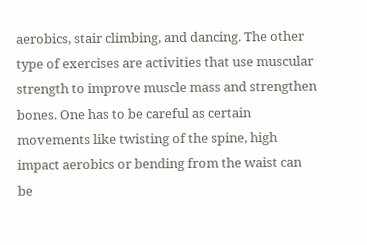aerobics, stair climbing, and dancing. The other type of exercises are activities that use muscular strength to improve muscle mass and strengthen bones. One has to be careful as certain movements like twisting of the spine, high impact aerobics or bending from the waist can be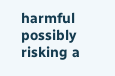harmful possibly risking a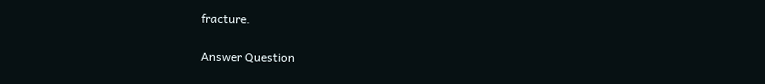fracture.

Answer Question